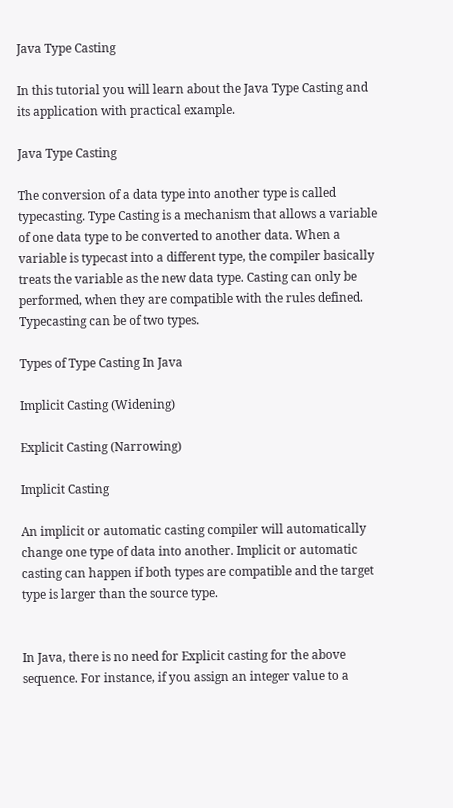Java Type Casting

In this tutorial you will learn about the Java Type Casting and its application with practical example.

Java Type Casting

The conversion of a data type into another type is called typecasting. Type Casting is a mechanism that allows a variable of one data type to be converted to another data. When a variable is typecast into a different type, the compiler basically treats the variable as the new data type. Casting can only be performed, when they are compatible with the rules defined. Typecasting can be of two types.

Types of Type Casting In Java

Implicit Casting (Widening)

Explicit Casting (Narrowing)

Implicit Casting

An implicit or automatic casting compiler will automatically change one type of data into another. Implicit or automatic casting can happen if both types are compatible and the target type is larger than the source type.


In Java, there is no need for Explicit casting for the above sequence. For instance, if you assign an integer value to a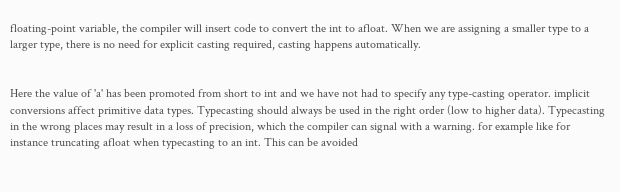floating-point variable, the compiler will insert code to convert the int to afloat. When we are assigning a smaller type to a larger type, there is no need for explicit casting required, casting happens automatically.


Here the value of 'a' has been promoted from short to int and we have not had to specify any type-casting operator. implicit conversions affect primitive data types. Typecasting should always be used in the right order (low to higher data). Typecasting in the wrong places may result in a loss of precision, which the compiler can signal with a warning. for example like for instance truncating afloat when typecasting to an int. This can be avoided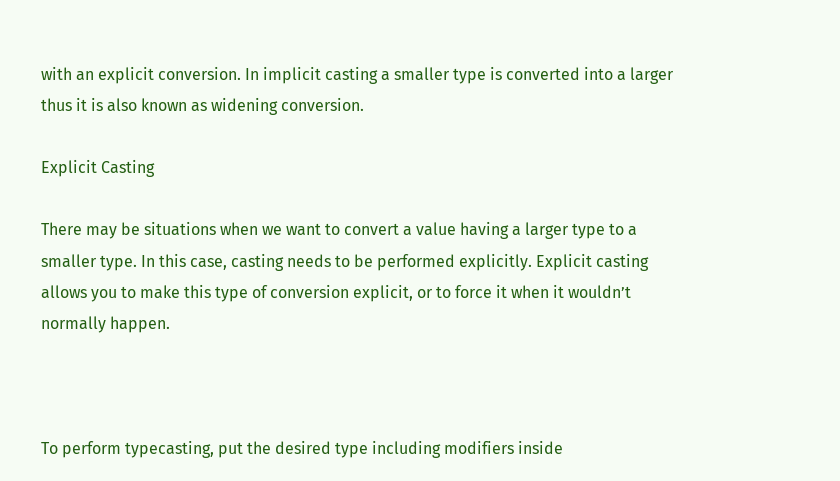with an explicit conversion. In implicit casting a smaller type is converted into a larger thus it is also known as widening conversion.

Explicit Casting

There may be situations when we want to convert a value having a larger type to a smaller type. In this case, casting needs to be performed explicitly. Explicit casting allows you to make this type of conversion explicit, or to force it when it wouldn’t normally happen.



To perform typecasting, put the desired type including modifiers inside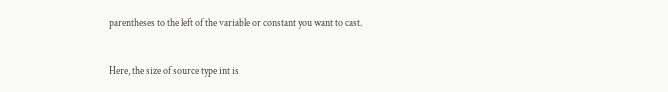parentheses to the left of the variable or constant you want to cast.


Here, the size of source type int is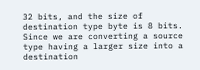32 bits, and the size of destination type byte is 8 bits. Since we are converting a source type having a larger size into a destination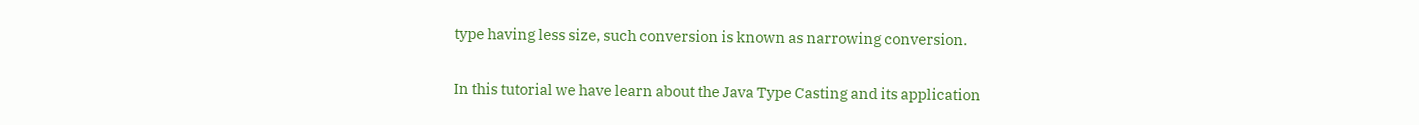type having less size, such conversion is known as narrowing conversion.

In this tutorial we have learn about the Java Type Casting and its application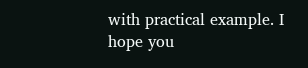with practical example. I hope you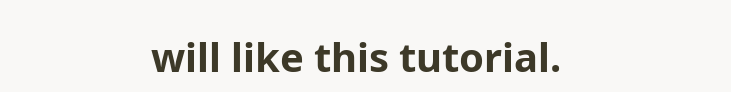will like this tutorial.